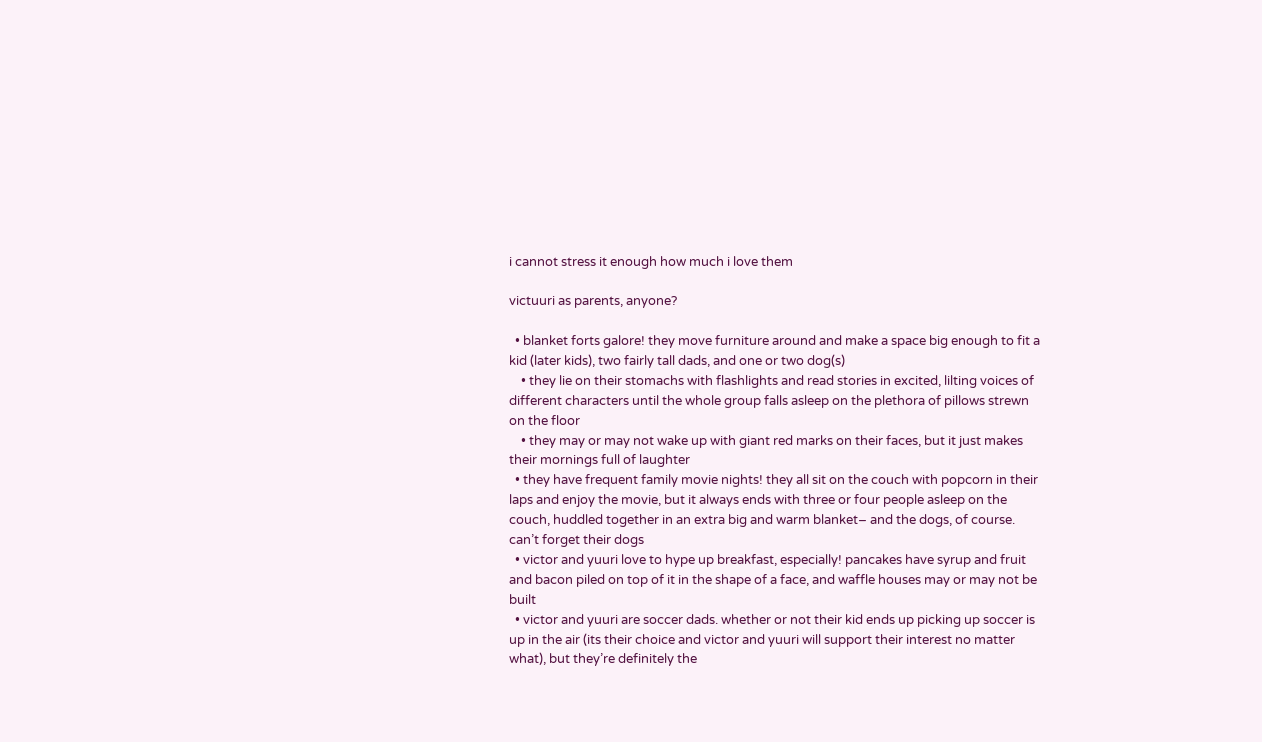i cannot stress it enough how much i love them

victuuri as parents, anyone?

  • blanket forts galore! they move furniture around and make a space big enough to fit a kid (later kids), two fairly tall dads, and one or two dog(s)
    • they lie on their stomachs with flashlights and read stories in excited, lilting voices of different characters until the whole group falls asleep on the plethora of pillows strewn on the floor
    • they may or may not wake up with giant red marks on their faces, but it just makes their mornings full of laughter
  • they have frequent family movie nights! they all sit on the couch with popcorn in their laps and enjoy the movie, but it always ends with three or four people asleep on the couch, huddled together in an extra big and warm blanket– and the dogs, of course. can’t forget their dogs
  • victor and yuuri love to hype up breakfast, especially! pancakes have syrup and fruit and bacon piled on top of it in the shape of a face, and waffle houses may or may not be built
  • victor and yuuri are soccer dads. whether or not their kid ends up picking up soccer is up in the air (its their choice and victor and yuuri will support their interest no matter what), but they’re definitely the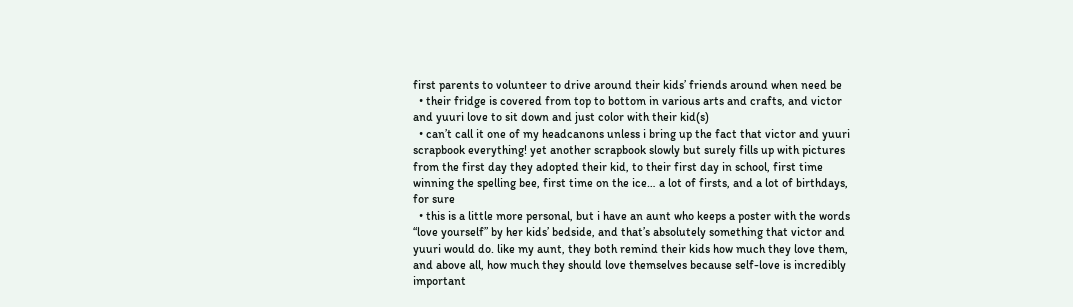first parents to volunteer to drive around their kids’ friends around when need be
  • their fridge is covered from top to bottom in various arts and crafts, and victor and yuuri love to sit down and just color with their kid(s)
  • can’t call it one of my headcanons unless i bring up the fact that victor and yuuri scrapbook everything! yet another scrapbook slowly but surely fills up with pictures from the first day they adopted their kid, to their first day in school, first time winning the spelling bee, first time on the ice… a lot of firsts, and a lot of birthdays, for sure
  • this is a little more personal, but i have an aunt who keeps a poster with the words “love yourself” by her kids’ bedside, and that’s absolutely something that victor and yuuri would do. like my aunt, they both remind their kids how much they love them, and above all, how much they should love themselves because self-love is incredibly important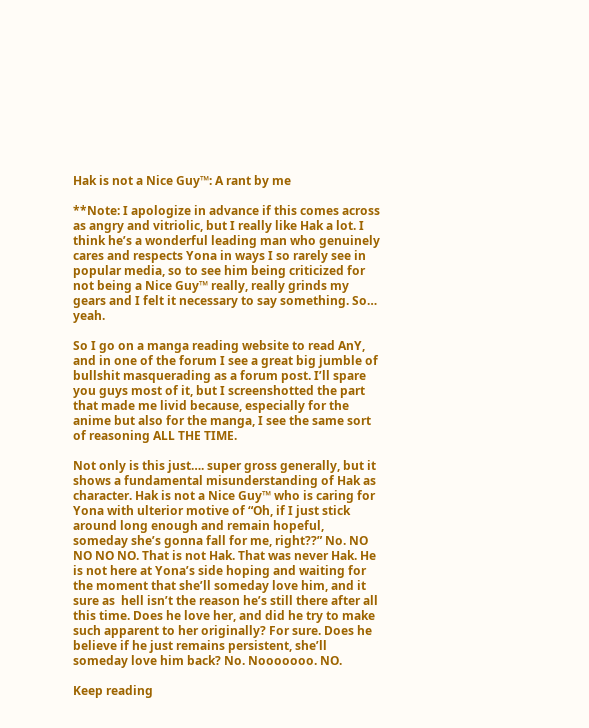Hak is not a Nice Guy™: A rant by me

**Note: I apologize in advance if this comes across as angry and vitriolic, but I really like Hak a lot. I think he’s a wonderful leading man who genuinely cares and respects Yona in ways I so rarely see in popular media, so to see him being criticized for not being a Nice Guy™ really, really grinds my gears and I felt it necessary to say something. So… yeah.

So I go on a manga reading website to read AnY, and in one of the forum I see a great big jumble of bullshit masquerading as a forum post. I’ll spare you guys most of it, but I screenshotted the part that made me livid because, especially for the anime but also for the manga, I see the same sort of reasoning ALL THE TIME.

Not only is this just…. super gross generally, but it shows a fundamental misunderstanding of Hak as character. Hak is not a Nice Guy™ who is caring for Yona with ulterior motive of “Oh, if I just stick around long enough and remain hopeful, someday she’s gonna fall for me, right??” No. NO NO NO NO. That is not Hak. That was never Hak. He is not here at Yona’s side hoping and waiting for the moment that she’ll someday love him, and it sure as  hell isn’t the reason he’s still there after all this time. Does he love her, and did he try to make such apparent to her originally? For sure. Does he believe if he just remains persistent, she’ll someday love him back? No. Nooooooo. NO.

Keep reading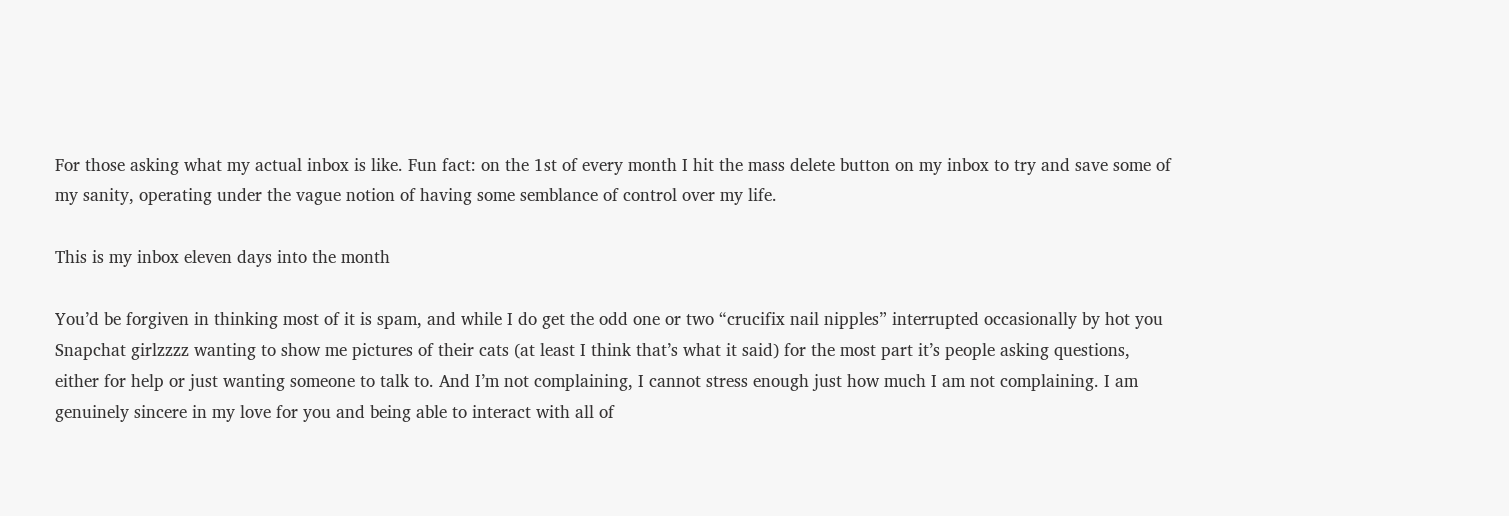For those asking what my actual inbox is like. Fun fact: on the 1st of every month I hit the mass delete button on my inbox to try and save some of my sanity, operating under the vague notion of having some semblance of control over my life.

This is my inbox eleven days into the month

You’d be forgiven in thinking most of it is spam, and while I do get the odd one or two “crucifix nail nipples” interrupted occasionally by hot you Snapchat girlzzzz wanting to show me pictures of their cats (at least I think that’s what it said) for the most part it’s people asking questions, either for help or just wanting someone to talk to. And I’m not complaining, I cannot stress enough just how much I am not complaining. I am genuinely sincere in my love for you and being able to interact with all of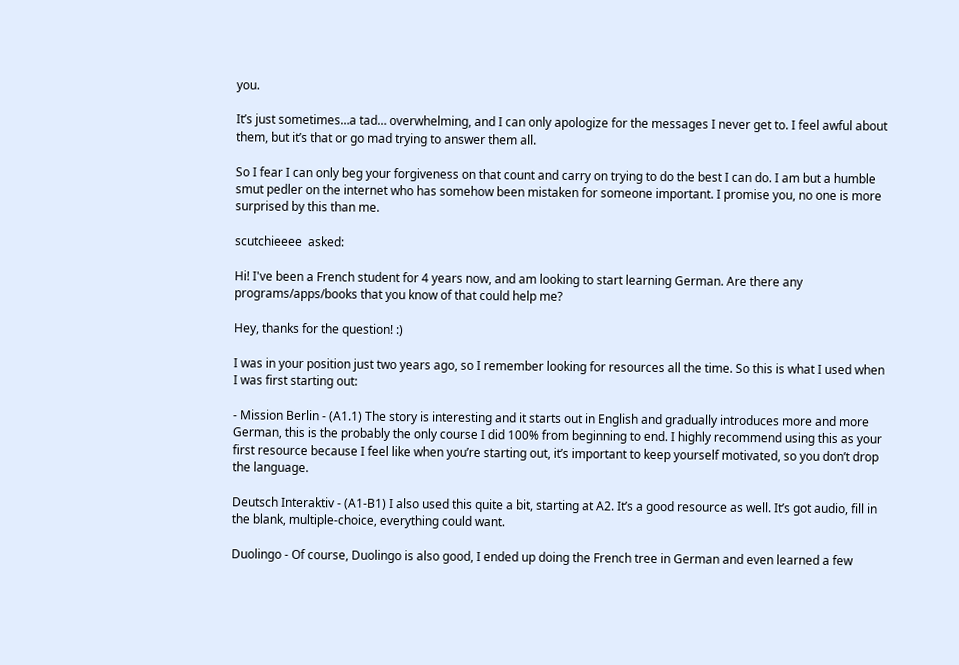you.

It’s just sometimes…a tad… overwhelming, and I can only apologize for the messages I never get to. I feel awful about them, but it’s that or go mad trying to answer them all.

So I fear I can only beg your forgiveness on that count and carry on trying to do the best I can do. I am but a humble smut pedler on the internet who has somehow been mistaken for someone important. I promise you, no one is more surprised by this than me.

scutchieeee  asked:

Hi! I've been a French student for 4 years now, and am looking to start learning German. Are there any programs/apps/books that you know of that could help me?

Hey, thanks for the question! :)

I was in your position just two years ago, so I remember looking for resources all the time. So this is what I used when I was first starting out:

- Mission Berlin - (A1.1) The story is interesting and it starts out in English and gradually introduces more and more German, this is the probably the only course I did 100% from beginning to end. I highly recommend using this as your first resource because I feel like when you’re starting out, it’s important to keep yourself motivated, so you don’t drop the language.

Deutsch Interaktiv - (A1-B1) I also used this quite a bit, starting at A2. It’s a good resource as well. It’s got audio, fill in the blank, multiple-choice, everything could want.

Duolingo - Of course, Duolingo is also good, I ended up doing the French tree in German and even learned a few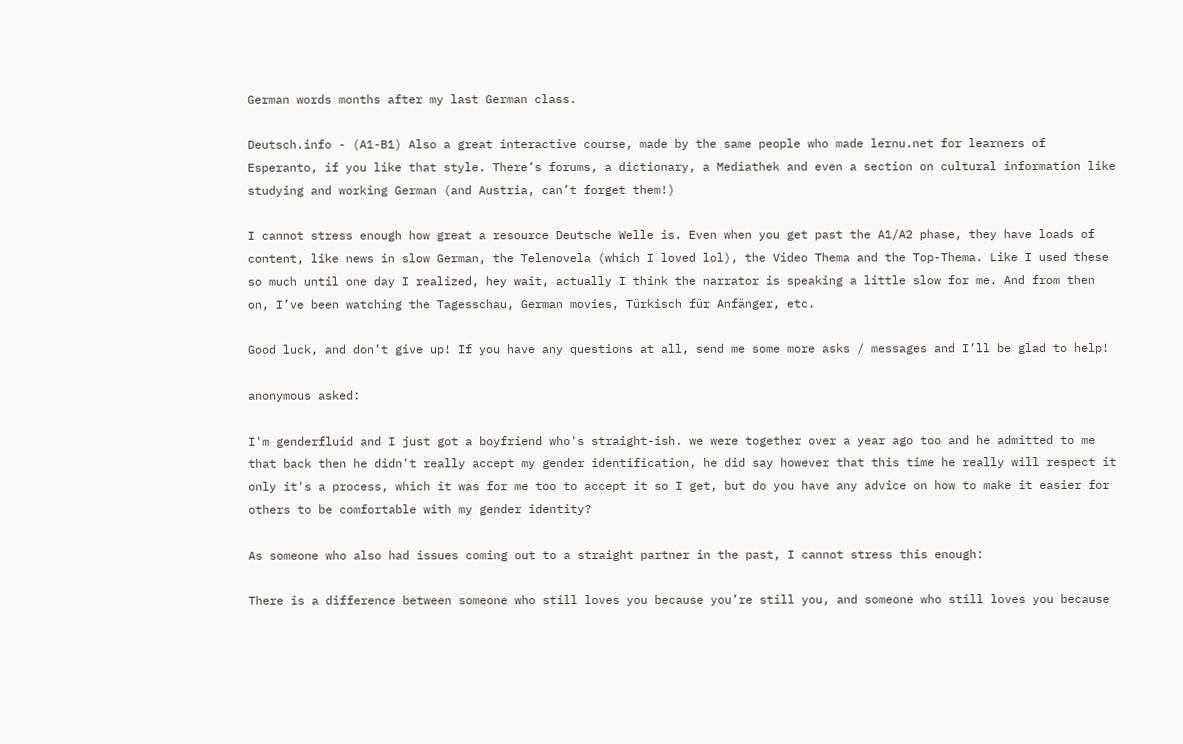German words months after my last German class.

Deutsch.info - (A1-B1) Also a great interactive course, made by the same people who made lernu.net for learners of Esperanto, if you like that style. There’s forums, a dictionary, a Mediathek and even a section on cultural information like studying and working German (and Austria, can’t forget them!)

I cannot stress enough how great a resource Deutsche Welle is. Even when you get past the A1/A2 phase, they have loads of content, like news in slow German, the Telenovela (which I loved lol), the Video Thema and the Top-Thema. Like I used these so much until one day I realized, hey wait, actually I think the narrator is speaking a little slow for me. And from then on, I’ve been watching the Tagesschau, German movies, Türkisch für Anfänger, etc.

Good luck, and don’t give up! If you have any questions at all, send me some more asks / messages and I’ll be glad to help!

anonymous asked:

I'm genderfluid and I just got a boyfriend who's straight-ish. we were together over a year ago too and he admitted to me that back then he didn't really accept my gender identification, he did say however that this time he really will respect it only it's a process, which it was for me too to accept it so I get, but do you have any advice on how to make it easier for others to be comfortable with my gender identity?

As someone who also had issues coming out to a straight partner in the past, I cannot stress this enough:

There is a difference between someone who still loves you because you’re still you, and someone who still loves you because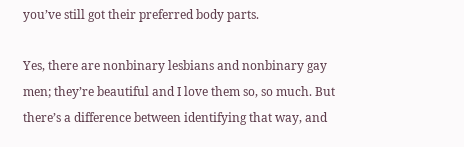you’ve still got their preferred body parts.

Yes, there are nonbinary lesbians and nonbinary gay men; they’re beautiful and I love them so, so much. But there’s a difference between identifying that way, and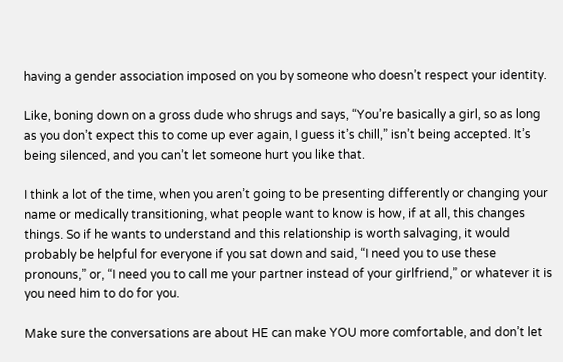having a gender association imposed on you by someone who doesn’t respect your identity.

Like, boning down on a gross dude who shrugs and says, “You’re basically a girl, so as long as you don’t expect this to come up ever again, I guess it’s chill,” isn’t being accepted. It’s being silenced, and you can’t let someone hurt you like that.

I think a lot of the time, when you aren’t going to be presenting differently or changing your name or medically transitioning, what people want to know is how, if at all, this changes things. So if he wants to understand and this relationship is worth salvaging, it would probably be helpful for everyone if you sat down and said, “I need you to use these pronouns,” or, “I need you to call me your partner instead of your girlfriend,” or whatever it is you need him to do for you.

Make sure the conversations are about HE can make YOU more comfortable, and don’t let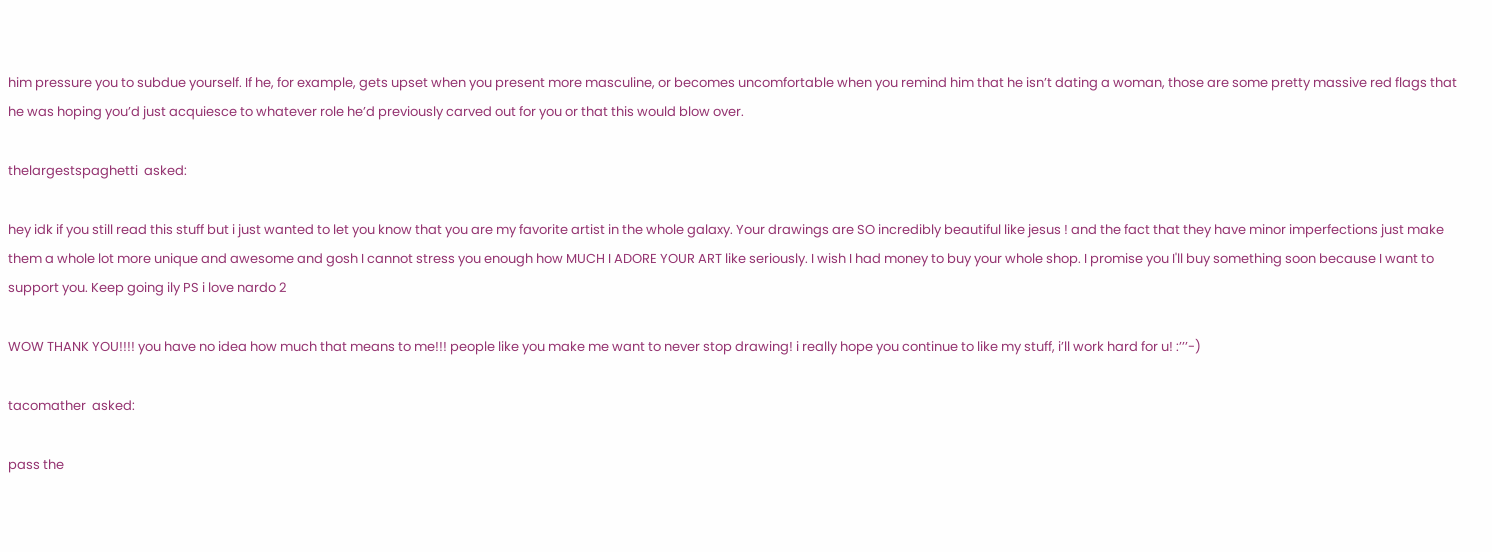him pressure you to subdue yourself. If he, for example, gets upset when you present more masculine, or becomes uncomfortable when you remind him that he isn’t dating a woman, those are some pretty massive red flags that he was hoping you’d just acquiesce to whatever role he’d previously carved out for you or that this would blow over.

thelargestspaghetti  asked:

hey idk if you still read this stuff but i just wanted to let you know that you are my favorite artist in the whole galaxy. Your drawings are SO incredibly beautiful like jesus ! and the fact that they have minor imperfections just make them a whole lot more unique and awesome and gosh I cannot stress you enough how MUCH I ADORE YOUR ART like seriously. I wish I had money to buy your whole shop. I promise you I'll buy something soon because I want to support you. Keep going ily PS i love nardo 2

WOW THANK YOU!!!! you have no idea how much that means to me!!! people like you make me want to never stop drawing! i really hope you continue to like my stuff, i’ll work hard for u! :’’’-)

tacomather  asked:

pass the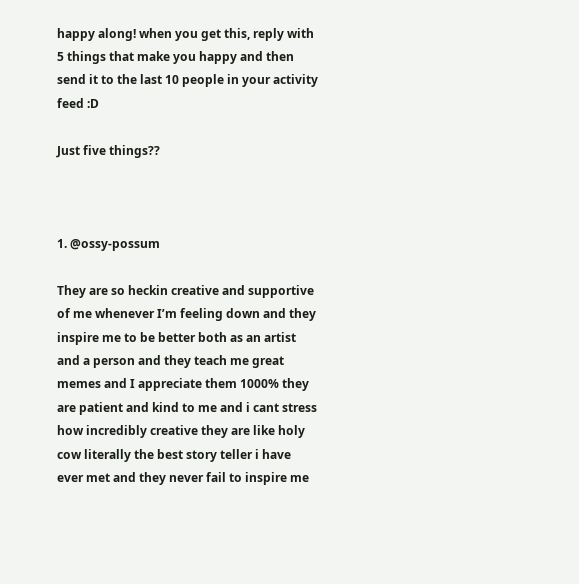happy along! when you get this, reply with 5 things that make you happy and then send it to the last 10 people in your activity feed :D

Just five things??



1. @ossy-possum

They are so heckin creative and supportive of me whenever I’m feeling down and they inspire me to be better both as an artist and a person and they teach me great memes and I appreciate them 1000% they are patient and kind to me and i cant stress how incredibly creative they are like holy cow literally the best story teller i have ever met and they never fail to inspire me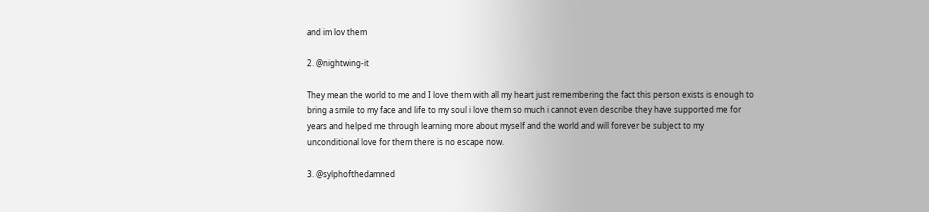and im lov them

2. @nightwing-it

They mean the world to me and I love them with all my heart just remembering the fact this person exists is enough to bring a smile to my face and life to my soul i love them so much i cannot even describe they have supported me for years and helped me through learning more about myself and the world and will forever be subject to my unconditional love for them there is no escape now.

3. @sylphofthedamned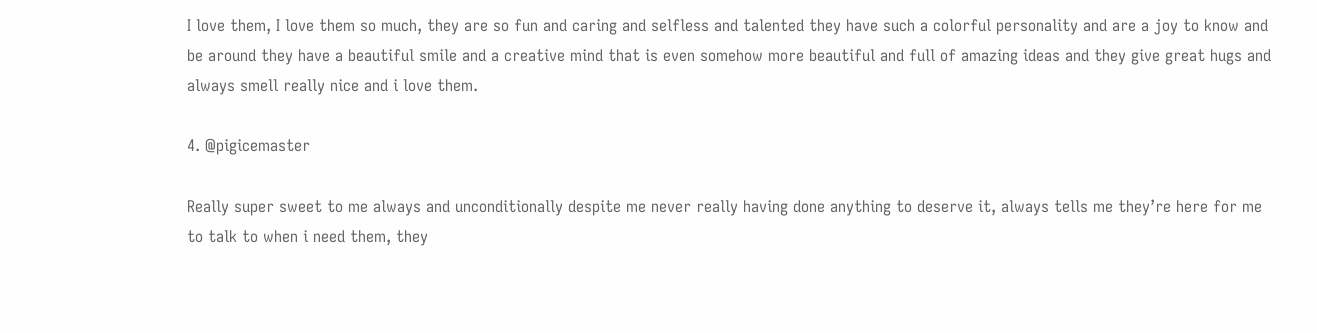I love them, I love them so much, they are so fun and caring and selfless and talented they have such a colorful personality and are a joy to know and be around they have a beautiful smile and a creative mind that is even somehow more beautiful and full of amazing ideas and they give great hugs and always smell really nice and i love them.

4. @pigicemaster

Really super sweet to me always and unconditionally despite me never really having done anything to deserve it, always tells me they’re here for me to talk to when i need them, they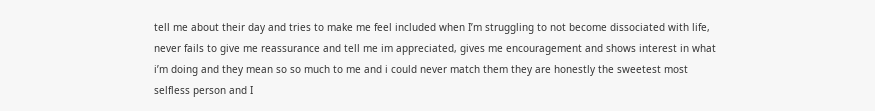tell me about their day and tries to make me feel included when I’m struggling to not become dissociated with life, never fails to give me reassurance and tell me im appreciated, gives me encouragement and shows interest in what i’m doing and they mean so so much to me and i could never match them they are honestly the sweetest most selfless person and I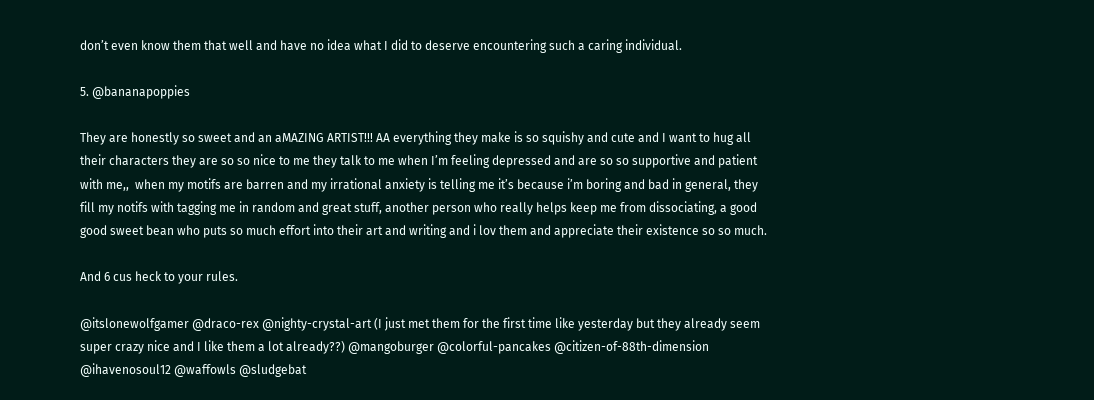don’t even know them that well and have no idea what I did to deserve encountering such a caring individual.

5. @bananapoppies

They are honestly so sweet and an aMAZING ARTIST!!! AA everything they make is so squishy and cute and I want to hug all their characters they are so so nice to me they talk to me when I’m feeling depressed and are so so supportive and patient with me,,  when my motifs are barren and my irrational anxiety is telling me it’s because i’m boring and bad in general, they fill my notifs with tagging me in random and great stuff, another person who really helps keep me from dissociating, a good good sweet bean who puts so much effort into their art and writing and i lov them and appreciate their existence so so much.

And 6 cus heck to your rules.

@itslonewolfgamer @draco-rex @nighty-crystal-art (I just met them for the first time like yesterday but they already seem super crazy nice and I like them a lot already??) @mangoburger @colorful-pancakes @citizen-of-88th-dimension @ihavenosoul12 @waffowls @sludgebat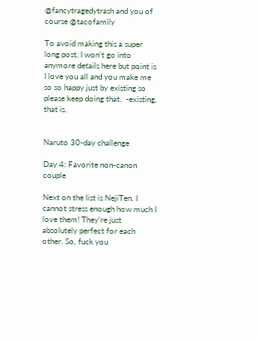@fancytragedytrash and you of course @tacofamily

To avoid making this a super long post, I won’t go into anymore details here but point is I love you all and you make me so so happy just by existing so please keep doing that.  -existing, that is.


Naruto 30-day challenge

Day 4: Favorite non-canon couple

Next on the list is NejiTen. I cannot stress enough how much I love them! They’re just absolutely perfect for each other. So, fuck you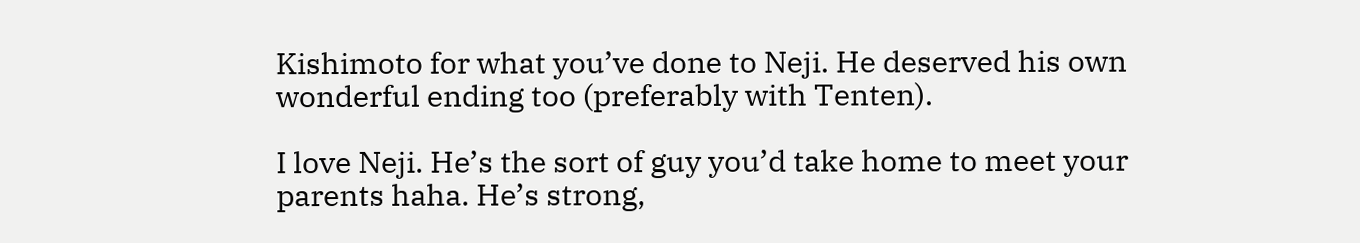Kishimoto for what you’ve done to Neji. He deserved his own wonderful ending too (preferably with Tenten).

I love Neji. He’s the sort of guy you’d take home to meet your parents haha. He’s strong,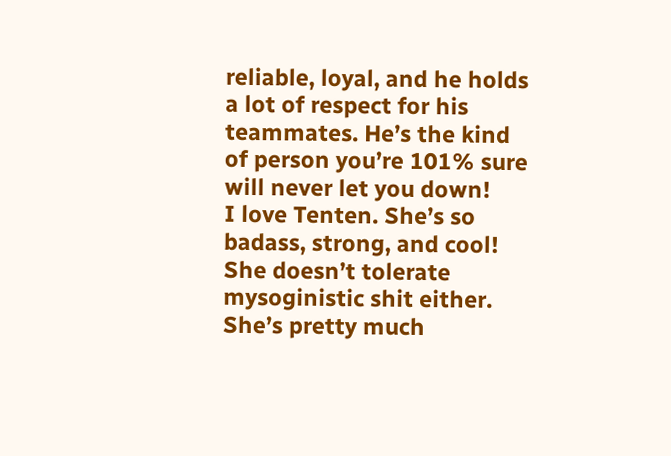reliable, loyal, and he holds a lot of respect for his teammates. He’s the kind of person you’re 101% sure will never let you down!
I love Tenten. She’s so badass, strong, and cool! She doesn’t tolerate mysoginistic shit either. She’s pretty much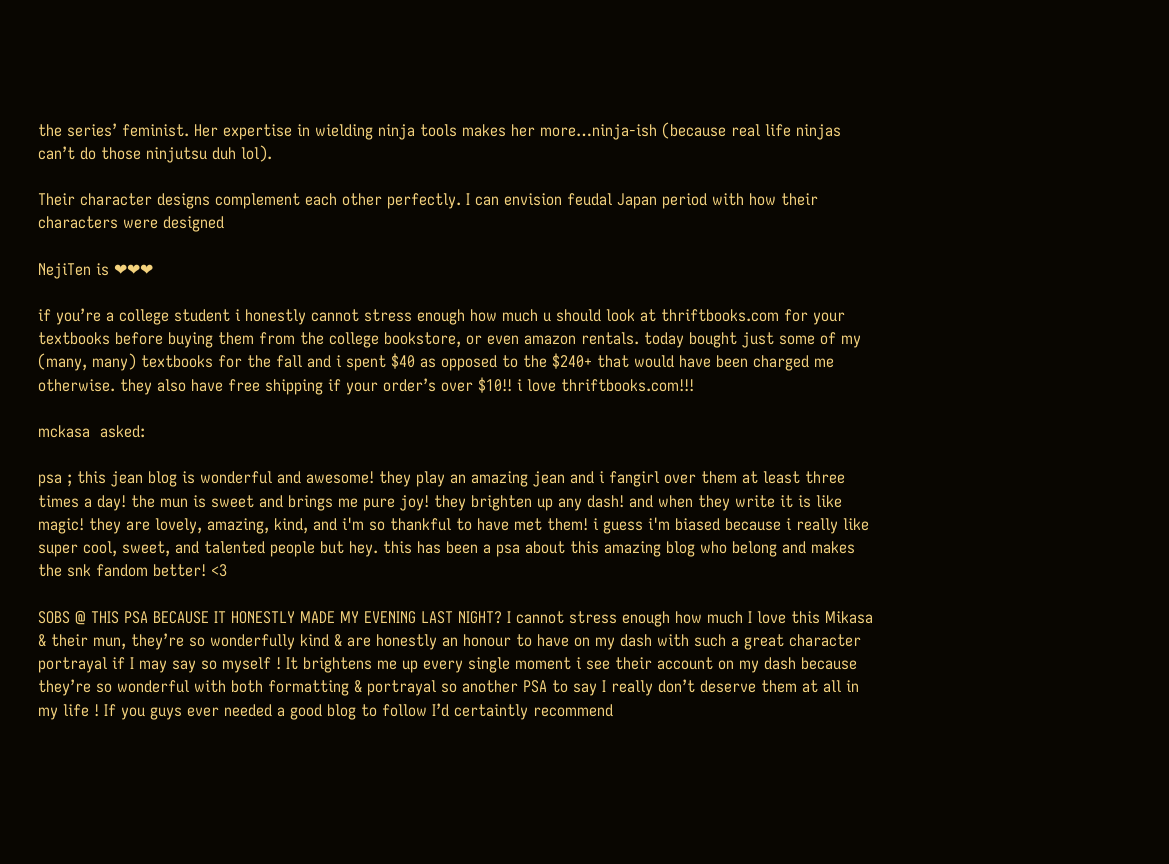the series’ feminist. Her expertise in wielding ninja tools makes her more…ninja-ish (because real life ninjas can’t do those ninjutsu duh lol).

Their character designs complement each other perfectly. I can envision feudal Japan period with how their characters were designed

NejiTen is ❤❤❤

if you’re a college student i honestly cannot stress enough how much u should look at thriftbooks.com for your textbooks before buying them from the college bookstore, or even amazon rentals. today bought just some of my (many, many) textbooks for the fall and i spent $40 as opposed to the $240+ that would have been charged me otherwise. they also have free shipping if your order’s over $10!! i love thriftbooks.com!!!

mckasa  asked:

psa ; this jean blog is wonderful and awesome! they play an amazing jean and i fangirl over them at least three times a day! the mun is sweet and brings me pure joy! they brighten up any dash! and when they write it is like magic! they are lovely, amazing, kind, and i'm so thankful to have met them! i guess i'm biased because i really like super cool, sweet, and talented people but hey. this has been a psa about this amazing blog who belong and makes the snk fandom better! <3

SOBS @ THIS PSA BECAUSE IT HONESTLY MADE MY EVENING LAST NIGHT? I cannot stress enough how much I love this Mikasa & their mun, they’re so wonderfully kind & are honestly an honour to have on my dash with such a great character portrayal if I may say so myself ! It brightens me up every single moment i see their account on my dash because they’re so wonderful with both formatting & portrayal so another PSA to say I really don’t deserve them at all in my life ! If you guys ever needed a good blog to follow I’d certaintly recommend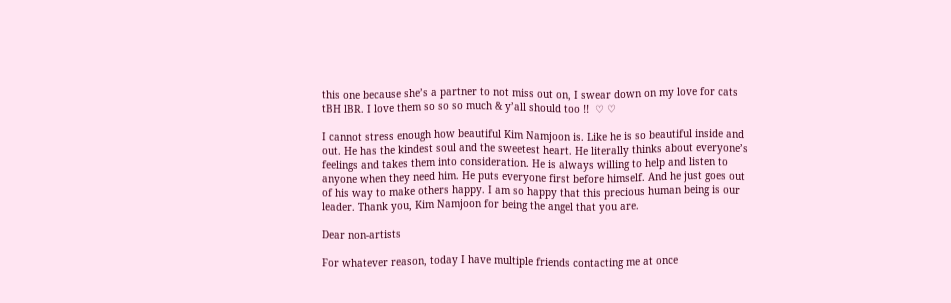this one because she’s a partner to not miss out on, I swear down on my love for cats tBH lBR. I love them so so so much & y’all should too !!  ♡ ♡

I cannot stress enough how beautiful Kim Namjoon is. Like he is so beautiful inside and out. He has the kindest soul and the sweetest heart. He literally thinks about everyone’s feelings and takes them into consideration. He is always willing to help and listen to anyone when they need him. He puts everyone first before himself. And he just goes out of his way to make others happy. I am so happy that this precious human being is our leader. Thank you, Kim Namjoon for being the angel that you are.

Dear non-artists

For whatever reason, today I have multiple friends contacting me at once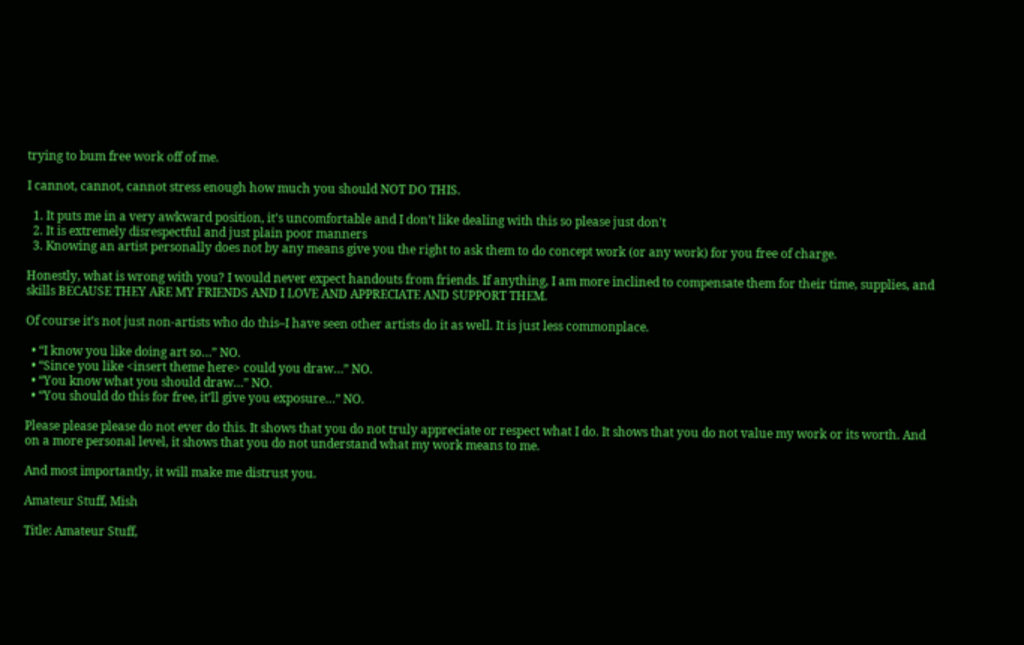trying to bum free work off of me.

I cannot, cannot, cannot stress enough how much you should NOT DO THIS.

  1. It puts me in a very awkward position, it’s uncomfortable and I don’t like dealing with this so please just don't
  2. It is extremely disrespectful and just plain poor manners
  3. Knowing an artist personally does not by any means give you the right to ask them to do concept work (or any work) for you free of charge.

Honestly, what is wrong with you? I would never expect handouts from friends. If anything, I am more inclined to compensate them for their time, supplies, and skills BECAUSE THEY ARE MY FRIENDS AND I LOVE AND APPRECIATE AND SUPPORT THEM.

Of course it’s not just non-artists who do this–I have seen other artists do it as well. It is just less commonplace.

  • “I know you like doing art so…” NO.
  • “Since you like <insert theme here> could you draw…” NO.
  • “You know what you should draw…” NO.
  • “You should do this for free, it’ll give you exposure…” NO.

Please please please do not ever do this. It shows that you do not truly appreciate or respect what I do. It shows that you do not value my work or its worth. And on a more personal level, it shows that you do not understand what my work means to me.

And most importantly, it will make me distrust you.

Amateur Stuff, Mish

Title: Amateur Stuff,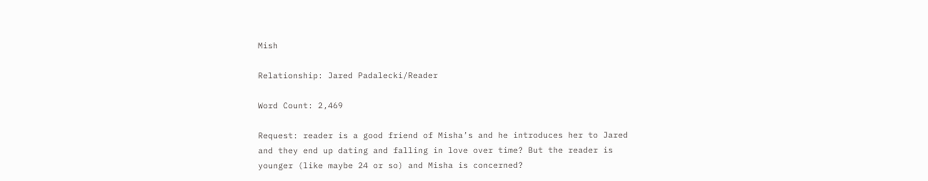Mish

Relationship: Jared Padalecki/Reader

Word Count: 2,469

Request: reader is a good friend of Misha’s and he introduces her to Jared and they end up dating and falling in love over time? But the reader is younger (like maybe 24 or so) and Misha is concerned?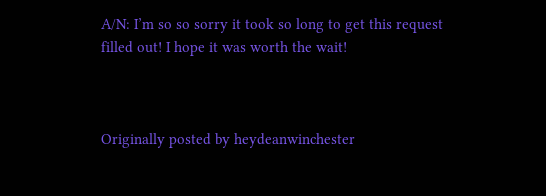A/N: I’m so so sorry it took so long to get this request filled out! I hope it was worth the wait!



Originally posted by heydeanwinchester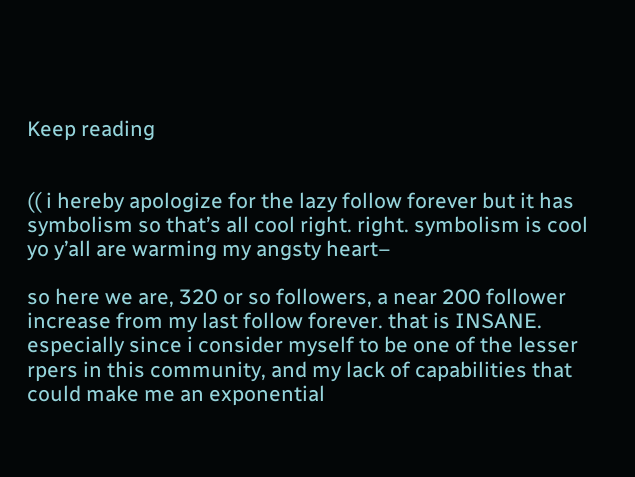Keep reading


(( i hereby apologize for the lazy follow forever but it has symbolism so that’s all cool right. right. symbolism is cool yo y’all are warming my angsty heart–

so here we are, 320 or so followers, a near 200 follower increase from my last follow forever. that is INSANE. especially since i consider myself to be one of the lesser rpers in this community, and my lack of capabilities that could make me an exponential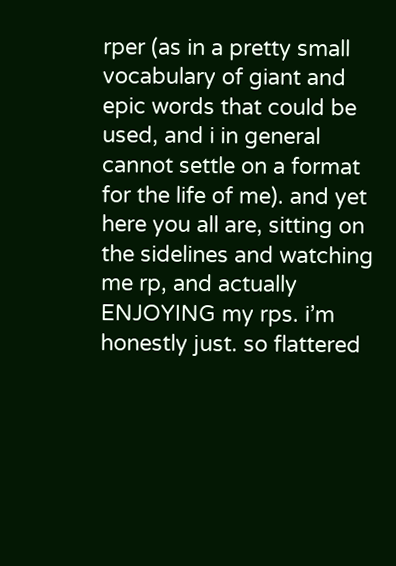rper (as in a pretty small vocabulary of giant and epic words that could be used, and i in general cannot settle on a format for the life of me). and yet here you all are, sitting on the sidelines and watching me rp, and actually ENJOYING my rps. i’m honestly just. so flattered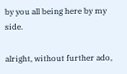by you all being here by my side.

alright, without further ado,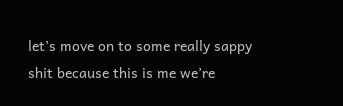let’s move on to some really sappy shit because this is me we’re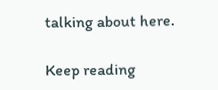talking about here.

Keep reading